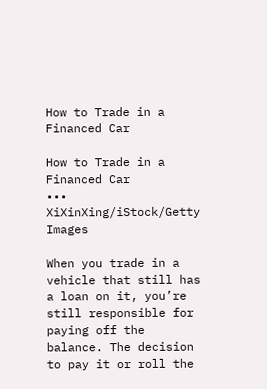How to Trade in a Financed Car

How to Trade in a Financed Car
••• XiXinXing/iStock/Getty Images

When you trade in a vehicle that still has a loan on it, you’re still responsible for paying off the balance. The decision to pay it or roll the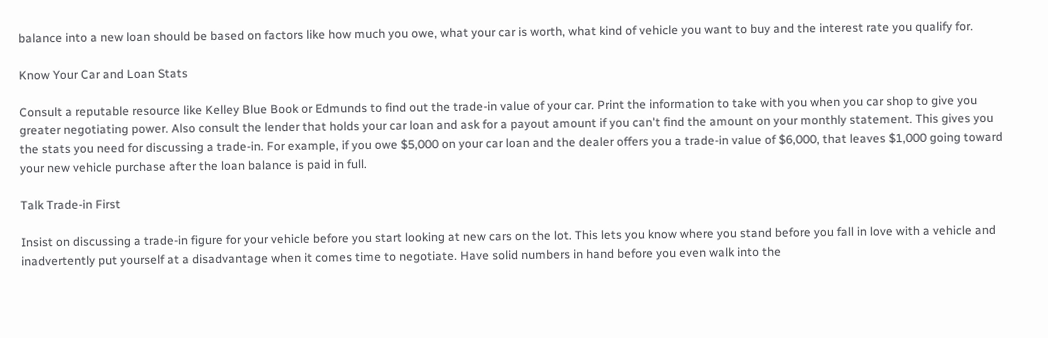balance into a new loan should be based on factors like how much you owe, what your car is worth, what kind of vehicle you want to buy and the interest rate you qualify for.

Know Your Car and Loan Stats

Consult a reputable resource like Kelley Blue Book or Edmunds to find out the trade-in value of your car. Print the information to take with you when you car shop to give you greater negotiating power. Also consult the lender that holds your car loan and ask for a payout amount if you can't find the amount on your monthly statement. This gives you the stats you need for discussing a trade-in. For example, if you owe $5,000 on your car loan and the dealer offers you a trade-in value of $6,000, that leaves $1,000 going toward your new vehicle purchase after the loan balance is paid in full.

Talk Trade-in First

Insist on discussing a trade-in figure for your vehicle before you start looking at new cars on the lot. This lets you know where you stand before you fall in love with a vehicle and inadvertently put yourself at a disadvantage when it comes time to negotiate. Have solid numbers in hand before you even walk into the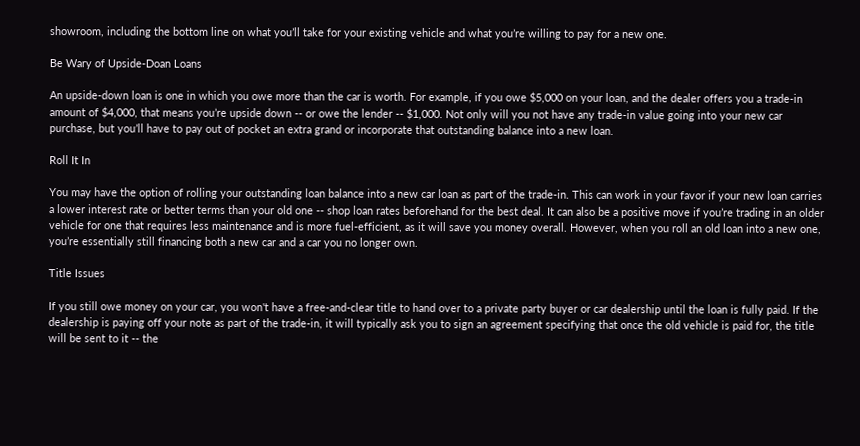showroom, including the bottom line on what you’ll take for your existing vehicle and what you’re willing to pay for a new one.

Be Wary of Upside-Doan Loans

An upside-down loan is one in which you owe more than the car is worth. For example, if you owe $5,000 on your loan, and the dealer offers you a trade-in amount of $4,000, that means you’re upside down -- or owe the lender -- $1,000. Not only will you not have any trade-in value going into your new car purchase, but you’ll have to pay out of pocket an extra grand or incorporate that outstanding balance into a new loan.

Roll It In

You may have the option of rolling your outstanding loan balance into a new car loan as part of the trade-in. This can work in your favor if your new loan carries a lower interest rate or better terms than your old one -- shop loan rates beforehand for the best deal. It can also be a positive move if you’re trading in an older vehicle for one that requires less maintenance and is more fuel-efficient, as it will save you money overall. However, when you roll an old loan into a new one, you’re essentially still financing both a new car and a car you no longer own.

Title Issues

If you still owe money on your car, you won't have a free-and-clear title to hand over to a private party buyer or car dealership until the loan is fully paid. If the dealership is paying off your note as part of the trade-in, it will typically ask you to sign an agreement specifying that once the old vehicle is paid for, the title will be sent to it -- the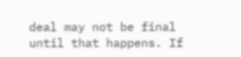deal may not be final until that happens. If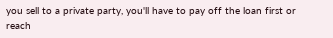you sell to a private party, you'll have to pay off the loan first or reach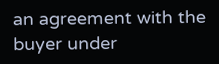an agreement with the buyer under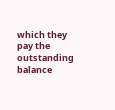which they pay the outstanding balance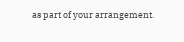as part of your arrangement.